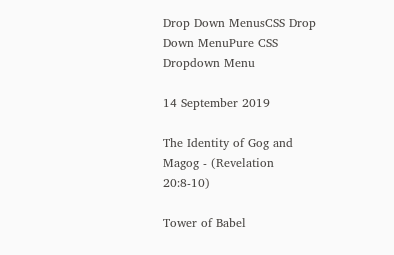Drop Down MenusCSS Drop Down MenuPure CSS Dropdown Menu

14 September 2019

The Identity of Gog and Magog - (Revelation 20:8-10)

Tower of Babel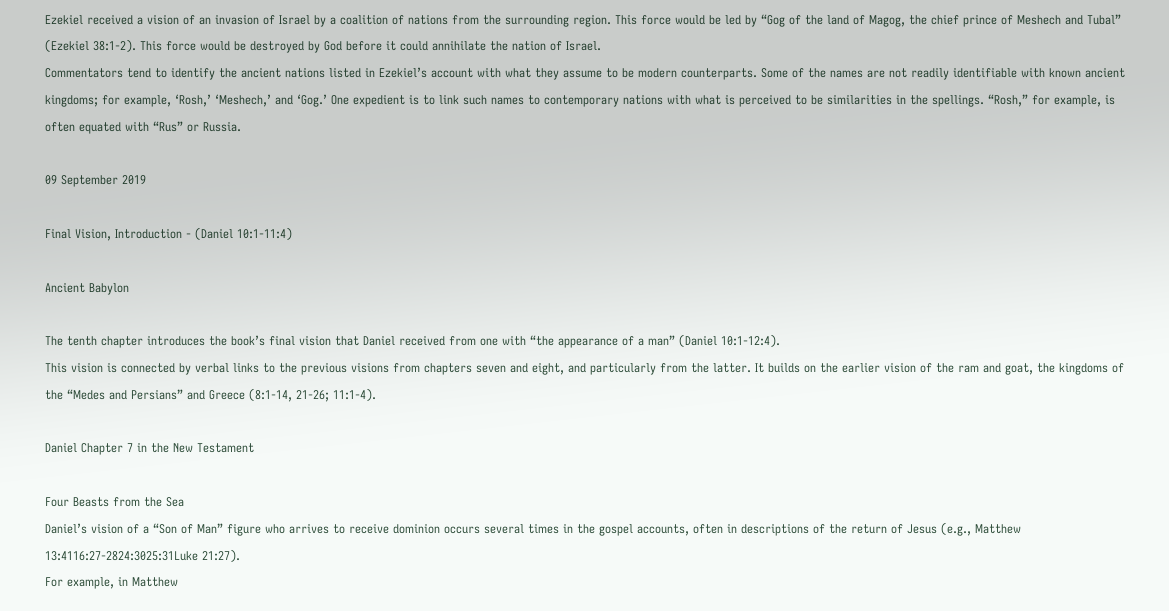Ezekiel received a vision of an invasion of Israel by a coalition of nations from the surrounding region. This force would be led by “Gog of the land of Magog, the chief prince of Meshech and Tubal” (Ezekiel 38:1-2). This force would be destroyed by God before it could annihilate the nation of Israel.
Commentators tend to identify the ancient nations listed in Ezekiel’s account with what they assume to be modern counterparts. Some of the names are not readily identifiable with known ancient kingdoms; for example, ‘Rosh,’ ‘Meshech,’ and ‘Gog.’ One expedient is to link such names to contemporary nations with what is perceived to be similarities in the spellings. “Rosh,” for example, is often equated with “Rus” or Russia.

09 September 2019

Final Vision, Introduction - (Daniel 10:1-11:4)

Ancient Babylon

The tenth chapter introduces the book’s final vision that Daniel received from one with “the appearance of a man” (Daniel 10:1-12:4).
This vision is connected by verbal links to the previous visions from chapters seven and eight, and particularly from the latter. It builds on the earlier vision of the ram and goat, the kingdoms of the “Medes and Persians” and Greece (8:1-14, 21-26; 11:1-4).

Daniel Chapter 7 in the New Testament

Four Beasts from the Sea
Daniel’s vision of a “Son of Man” figure who arrives to receive dominion occurs several times in the gospel accounts, often in descriptions of the return of Jesus (e.g., Matthew 13:4116:27-2824:3025:31Luke 21:27).
For example, in Matthew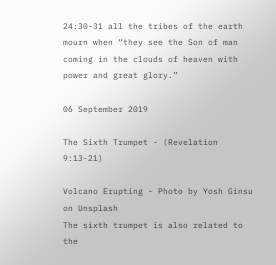24:30-31 all the tribes of the earth mourn when “they see the Son of man coming in the clouds of heaven with power and great glory.”

06 September 2019

The Sixth Trumpet - (Revelation 9:13-21)

Volcano Erupting - Photo by Yosh Ginsu on Unsplash
The sixth trumpet is also related to the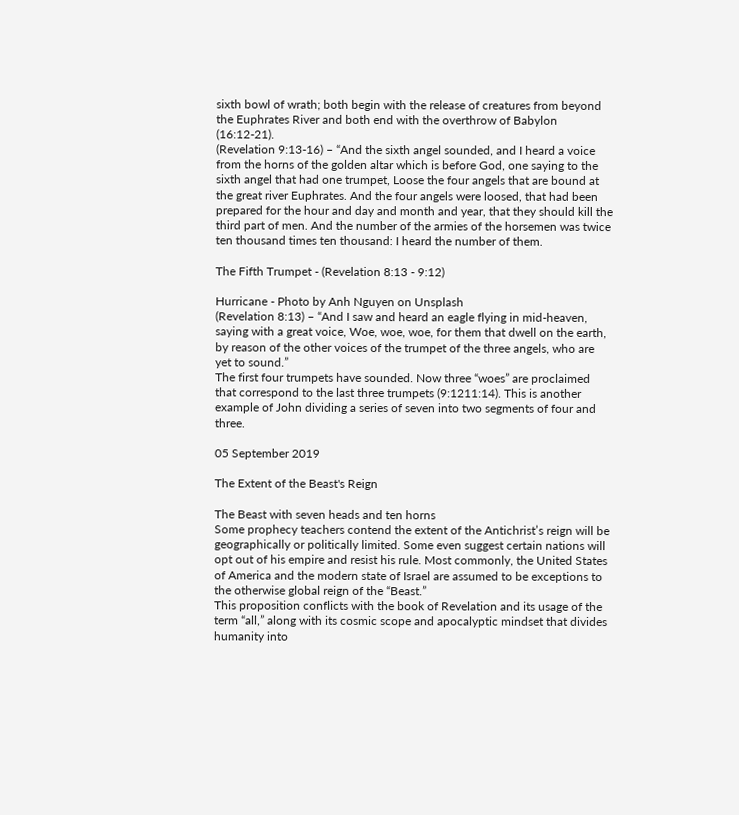sixth bowl of wrath; both begin with the release of creatures from beyond the Euphrates River and both end with the overthrow of Babylon (16:12-21).
(Revelation 9:13-16) – “And the sixth angel sounded, and I heard a voice from the horns of the golden altar which is before God, one saying to the sixth angel that had one trumpet, Loose the four angels that are bound at the great river Euphrates. And the four angels were loosed, that had been prepared for the hour and day and month and year, that they should kill the third part of men. And the number of the armies of the horsemen was twice ten thousand times ten thousand: I heard the number of them.

The Fifth Trumpet - (Revelation 8:13 - 9:12)

Hurricane - Photo by Anh Nguyen on Unsplash
(Revelation 8:13) – “And I saw and heard an eagle flying in mid-heaven, saying with a great voice, Woe, woe, woe, for them that dwell on the earth, by reason of the other voices of the trumpet of the three angels, who are yet to sound.”
The first four trumpets have sounded. Now three “woes” are proclaimed that correspond to the last three trumpets (9:1211:14). This is another example of John dividing a series of seven into two segments of four and three.

05 September 2019

The Extent of the Beast's Reign

The Beast with seven heads and ten horns
Some prophecy teachers contend the extent of the Antichrist’s reign will be geographically or politically limited. Some even suggest certain nations will opt out of his empire and resist his rule. Most commonly, the United States of America and the modern state of Israel are assumed to be exceptions to the otherwise global reign of the “Beast.”
This proposition conflicts with the book of Revelation and its usage of the term “all,” along with its cosmic scope and apocalyptic mindset that divides humanity into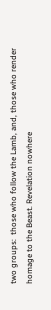two groups:  those who follow the Lamb, and, those who render homage to the Beast. Revelation nowhere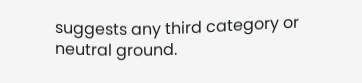suggests any third category or neutral ground.